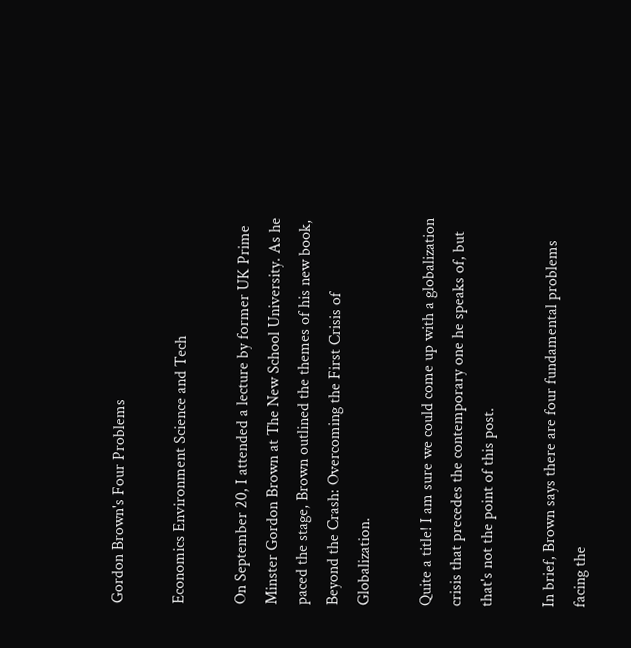Gordon Brown's Four Problems

Economics Environment Science and Tech

On September 20, I attended a lecture by former UK Prime Minster Gordon Brown at The New School University. As he paced the stage, Brown outlined the themes of his new book, Beyond the Crash: Overcoming the First Crisis of Globalization.

Quite a title! I am sure we could come up with a globalization crisis that precedes the contemporary one he speaks of, but that's not the point of this post.

In brief, Brown says there are four fundamental problems facing the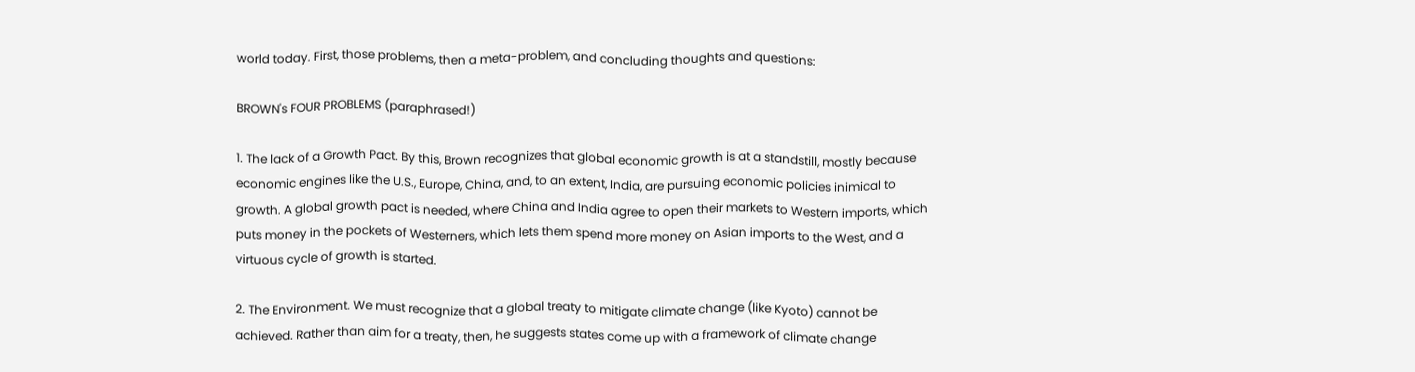world today. First, those problems, then a meta-problem, and concluding thoughts and questions:

BROWN's FOUR PROBLEMS (paraphrased!)

1. The lack of a Growth Pact. By this, Brown recognizes that global economic growth is at a standstill, mostly because economic engines like the U.S., Europe, China, and, to an extent, India, are pursuing economic policies inimical to growth. A global growth pact is needed, where China and India agree to open their markets to Western imports, which puts money in the pockets of Westerners, which lets them spend more money on Asian imports to the West, and a virtuous cycle of growth is started.

2. The Environment. We must recognize that a global treaty to mitigate climate change (like Kyoto) cannot be achieved. Rather than aim for a treaty, then, he suggests states come up with a framework of climate change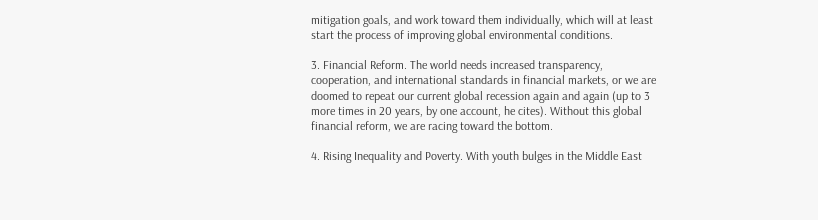mitigation goals, and work toward them individually, which will at least start the process of improving global environmental conditions.

3. Financial Reform. The world needs increased transparency, cooperation, and international standards in financial markets, or we are doomed to repeat our current global recession again and again (up to 3 more times in 20 years, by one account, he cites). Without this global financial reform, we are racing toward the bottom.

4. Rising Inequality and Poverty. With youth bulges in the Middle East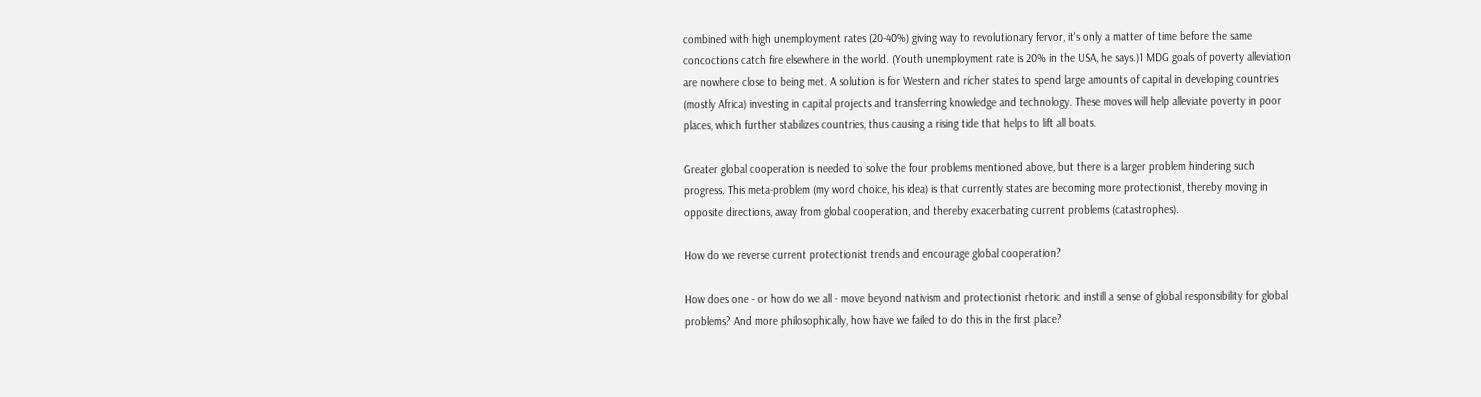combined with high unemployment rates (20-40%) giving way to revolutionary fervor, it's only a matter of time before the same concoctions catch fire elsewhere in the world. (Youth unemployment rate is 20% in the USA, he says.)1 MDG goals of poverty alleviation are nowhere close to being met. A solution is for Western and richer states to spend large amounts of capital in developing countries (mostly Africa) investing in capital projects and transferring knowledge and technology. These moves will help alleviate poverty in poor places, which further stabilizes countries, thus causing a rising tide that helps to lift all boats.

Greater global cooperation is needed to solve the four problems mentioned above, but there is a larger problem hindering such progress. This meta-problem (my word choice, his idea) is that currently states are becoming more protectionist, thereby moving in opposite directions, away from global cooperation, and thereby exacerbating current problems (catastrophes).

How do we reverse current protectionist trends and encourage global cooperation?

How does one - or how do we all - move beyond nativism and protectionist rhetoric and instill a sense of global responsibility for global problems? And more philosophically, how have we failed to do this in the first place?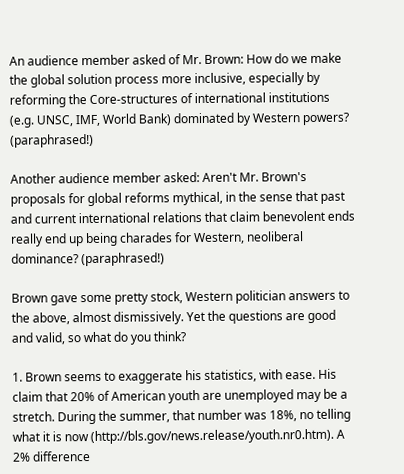An audience member asked of Mr. Brown: How do we make the global solution process more inclusive, especially by reforming the Core-structures of international institutions (e.g. UNSC, IMF, World Bank) dominated by Western powers? (paraphrased!)

Another audience member asked: Aren't Mr. Brown's proposals for global reforms mythical, in the sense that past and current international relations that claim benevolent ends really end up being charades for Western, neoliberal dominance? (paraphrased!)

Brown gave some pretty stock, Western politician answers to the above, almost dismissively. Yet the questions are good and valid, so what do you think?

1. Brown seems to exaggerate his statistics, with ease. His claim that 20% of American youth are unemployed may be a stretch. During the summer, that number was 18%, no telling what it is now (http://bls.gov/news.release/youth.nr0.htm). A 2% difference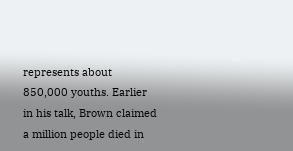represents about 850,000 youths. Earlier in his talk, Brown claimed a million people died in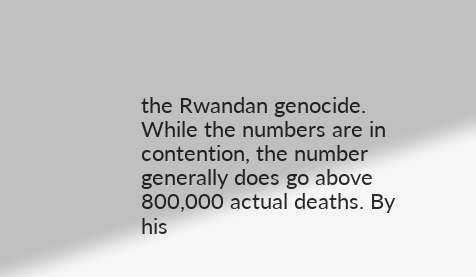the Rwandan genocide. While the numbers are in contention, the number generally does go above 800,000 actual deaths. By his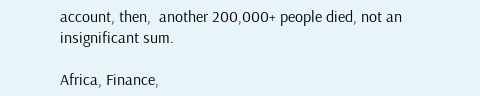account, then,  another 200,000+ people died, not an insignificant sum.

Africa, Finance,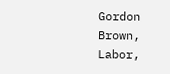Gordon Brown, Labor,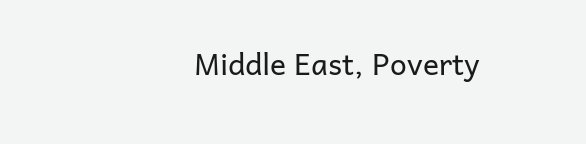Middle East, Poverty